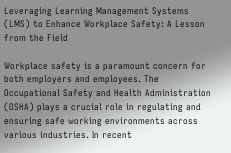Leveraging Learning Management Systems (LMS) to Enhance Workplace Safety: A Lesson from the Field

Workplace safety is a paramount concern for both employers and employees. The Occupational Safety and Health Administration (OSHA) plays a crucial role in regulating and ensuring safe working environments across various industries. In recent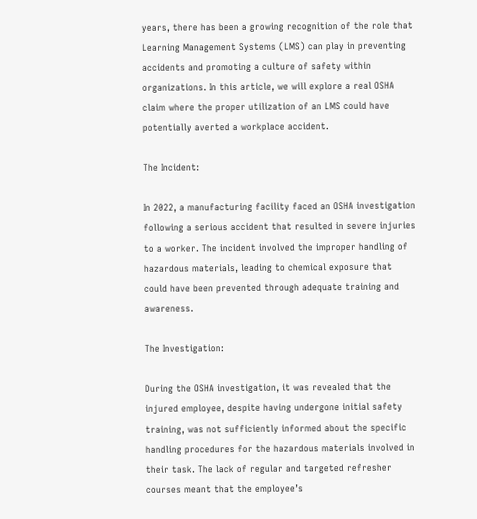years, there has been a growing recognition of the role that Learning Management Systems (LMS) can play in preventing accidents and promoting a culture of safety within organizations. In this article, we will explore a real OSHA claim where the proper utilization of an LMS could have potentially averted a workplace accident.

The Incident:

In 2022, a manufacturing facility faced an OSHA investigation following a serious accident that resulted in severe injuries to a worker. The incident involved the improper handling of hazardous materials, leading to chemical exposure that could have been prevented through adequate training and awareness.

The Investigation:

During the OSHA investigation, it was revealed that the injured employee, despite having undergone initial safety training, was not sufficiently informed about the specific handling procedures for the hazardous materials involved in their task. The lack of regular and targeted refresher courses meant that the employee’s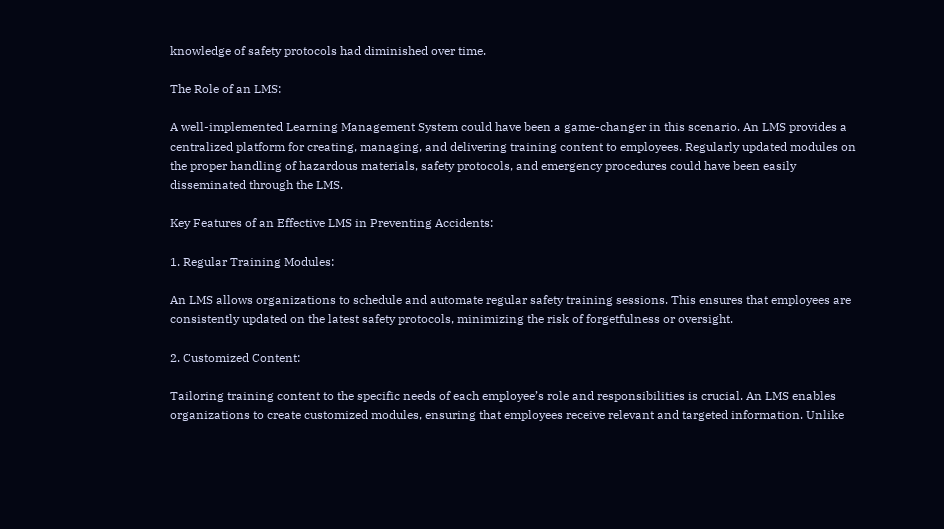knowledge of safety protocols had diminished over time.

The Role of an LMS:

A well-implemented Learning Management System could have been a game-changer in this scenario. An LMS provides a centralized platform for creating, managing, and delivering training content to employees. Regularly updated modules on the proper handling of hazardous materials, safety protocols, and emergency procedures could have been easily disseminated through the LMS.

Key Features of an Effective LMS in Preventing Accidents:

1. Regular Training Modules:

An LMS allows organizations to schedule and automate regular safety training sessions. This ensures that employees are consistently updated on the latest safety protocols, minimizing the risk of forgetfulness or oversight.

2. Customized Content:

Tailoring training content to the specific needs of each employee’s role and responsibilities is crucial. An LMS enables organizations to create customized modules, ensuring that employees receive relevant and targeted information. Unlike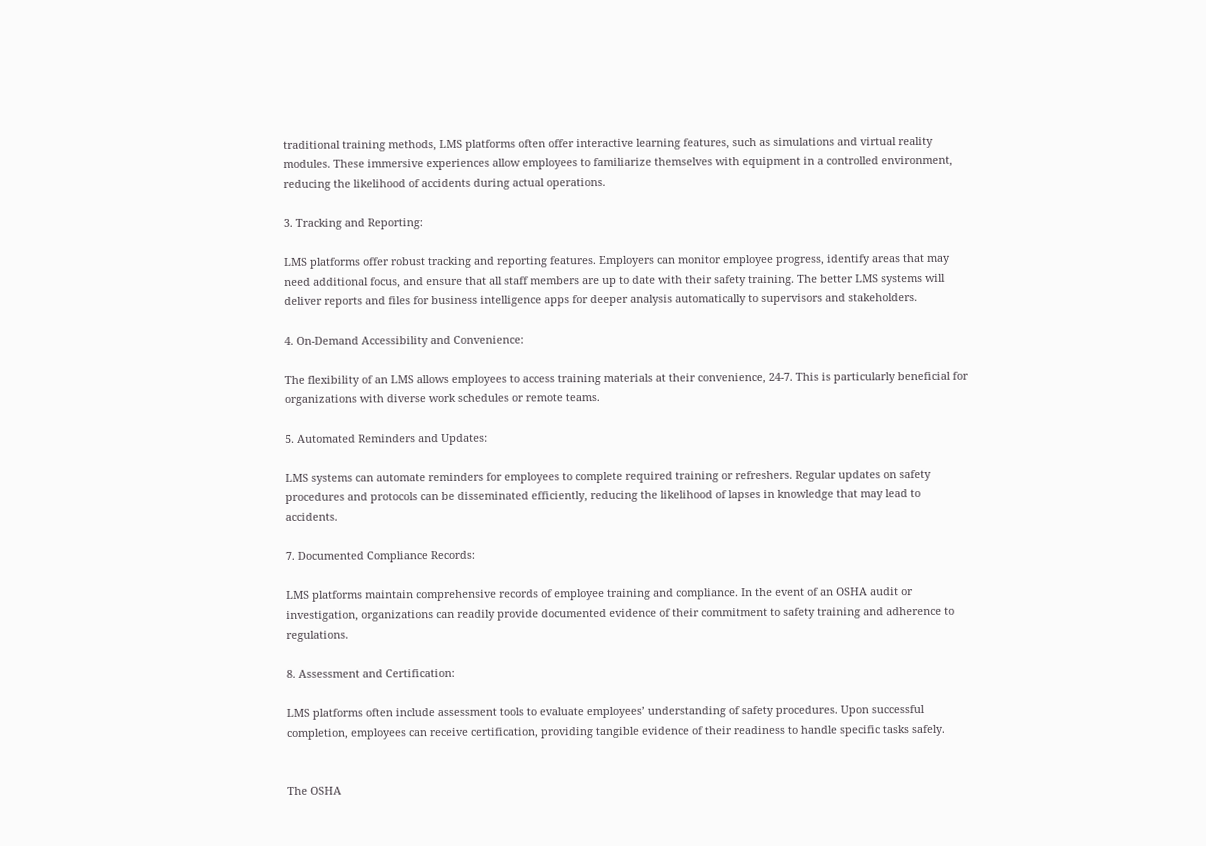traditional training methods, LMS platforms often offer interactive learning features, such as simulations and virtual reality modules. These immersive experiences allow employees to familiarize themselves with equipment in a controlled environment, reducing the likelihood of accidents during actual operations.

3. Tracking and Reporting:

LMS platforms offer robust tracking and reporting features. Employers can monitor employee progress, identify areas that may need additional focus, and ensure that all staff members are up to date with their safety training. The better LMS systems will deliver reports and files for business intelligence apps for deeper analysis automatically to supervisors and stakeholders.

4. On-Demand Accessibility and Convenience:

The flexibility of an LMS allows employees to access training materials at their convenience, 24-7. This is particularly beneficial for organizations with diverse work schedules or remote teams.

5. Automated Reminders and Updates:

LMS systems can automate reminders for employees to complete required training or refreshers. Regular updates on safety procedures and protocols can be disseminated efficiently, reducing the likelihood of lapses in knowledge that may lead to accidents.

7. Documented Compliance Records:

LMS platforms maintain comprehensive records of employee training and compliance. In the event of an OSHA audit or investigation, organizations can readily provide documented evidence of their commitment to safety training and adherence to regulations.

8. Assessment and Certification:

LMS platforms often include assessment tools to evaluate employees’ understanding of safety procedures. Upon successful completion, employees can receive certification, providing tangible evidence of their readiness to handle specific tasks safely.


The OSHA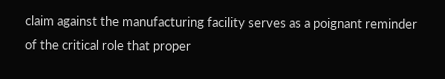claim against the manufacturing facility serves as a poignant reminder of the critical role that proper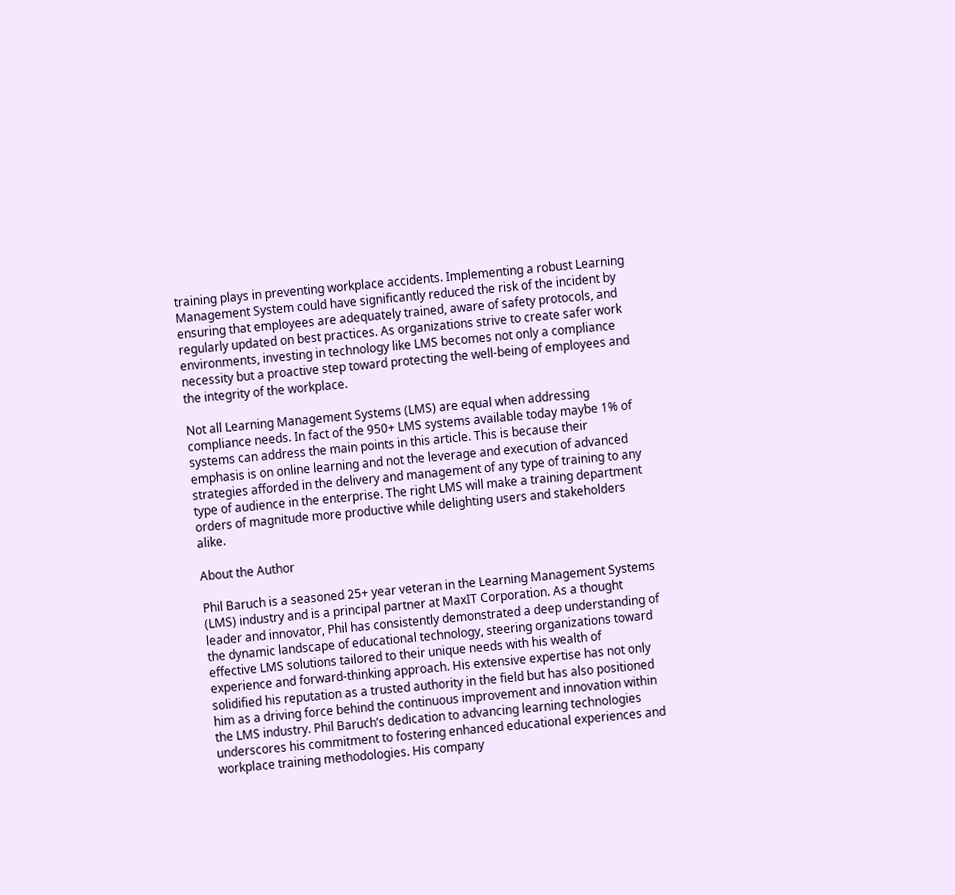training plays in preventing workplace accidents. Implementing a robust Learning Management System could have significantly reduced the risk of the incident by ensuring that employees are adequately trained, aware of safety protocols, and regularly updated on best practices. As organizations strive to create safer work environments, investing in technology like LMS becomes not only a compliance necessity but a proactive step toward protecting the well-being of employees and the integrity of the workplace.

Not all Learning Management Systems (LMS) are equal when addressing compliance needs. In fact of the 950+ LMS systems available today maybe 1% of systems can address the main points in this article. This is because their emphasis is on online learning and not the leverage and execution of advanced strategies afforded in the delivery and management of any type of training to any type of audience in the enterprise. The right LMS will make a training department orders of magnitude more productive while delighting users and stakeholders alike.

About the Author

Phil Baruch is a seasoned 25+ year veteran in the Learning Management Systems (LMS) industry and is a principal partner at MaxIT Corporation. As a thought leader and innovator, Phil has consistently demonstrated a deep understanding of the dynamic landscape of educational technology, steering organizations toward effective LMS solutions tailored to their unique needs with his wealth of experience and forward-thinking approach. His extensive expertise has not only solidified his reputation as a trusted authority in the field but has also positioned him as a driving force behind the continuous improvement and innovation within the LMS industry. Phil Baruch’s dedication to advancing learning technologies underscores his commitment to fostering enhanced educational experiences and workplace training methodologies. His company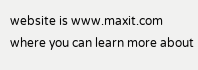website is www.maxit.com where you can learn more about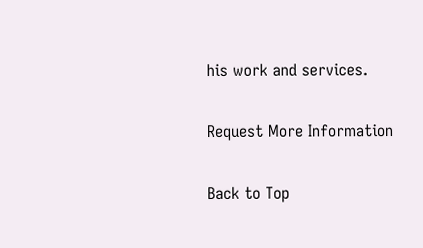his work and services.

Request More Information

Back to Top